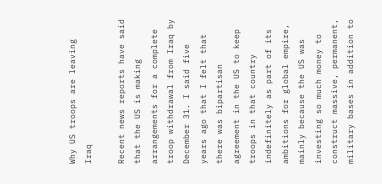Why US troops are leaving Iraq

Recent news reports have said that the US is making arrangements for a complete troop withdrawal from Iraq by December 31. I said five years ago that I felt that there was bipartisan agreement in the US to keep troops in that country indefinitely as part of its ambitions for global empire, mainly because the US was investing so much money to construct massive, permanent, military bases in addition to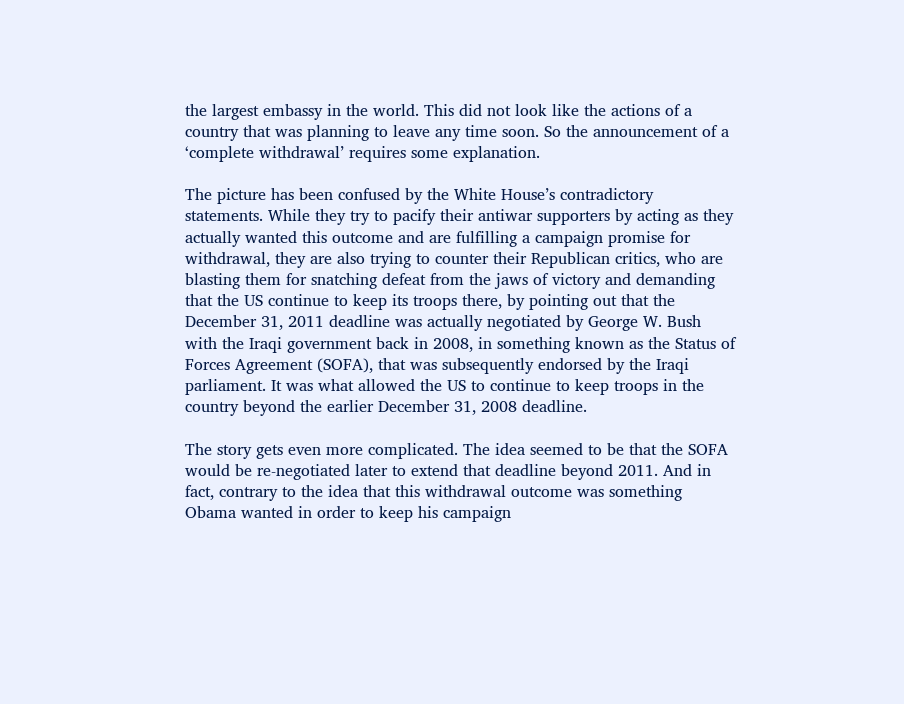the largest embassy in the world. This did not look like the actions of a country that was planning to leave any time soon. So the announcement of a ‘complete withdrawal’ requires some explanation.

The picture has been confused by the White House’s contradictory statements. While they try to pacify their antiwar supporters by acting as they actually wanted this outcome and are fulfilling a campaign promise for withdrawal, they are also trying to counter their Republican critics, who are blasting them for snatching defeat from the jaws of victory and demanding that the US continue to keep its troops there, by pointing out that the December 31, 2011 deadline was actually negotiated by George W. Bush with the Iraqi government back in 2008, in something known as the Status of Forces Agreement (SOFA), that was subsequently endorsed by the Iraqi parliament. It was what allowed the US to continue to keep troops in the country beyond the earlier December 31, 2008 deadline.

The story gets even more complicated. The idea seemed to be that the SOFA would be re-negotiated later to extend that deadline beyond 2011. And in fact, contrary to the idea that this withdrawal outcome was something Obama wanted in order to keep his campaign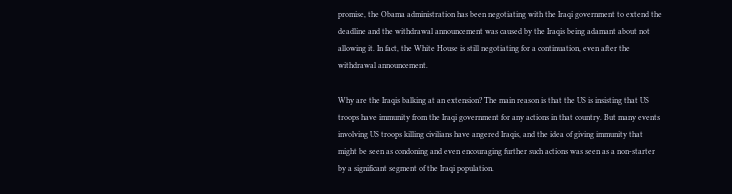promise, the Obama administration has been negotiating with the Iraqi government to extend the deadline and the withdrawal announcement was caused by the Iraqis being adamant about not allowing it. In fact, the White House is still negotiating for a continuation, even after the withdrawal announcement.

Why are the Iraqis balking at an extension? The main reason is that the US is insisting that US troops have immunity from the Iraqi government for any actions in that country. But many events involving US troops killing civilians have angered Iraqis, and the idea of giving immunity that might be seen as condoning and even encouraging further such actions was seen as a non-starter by a significant segment of the Iraqi population.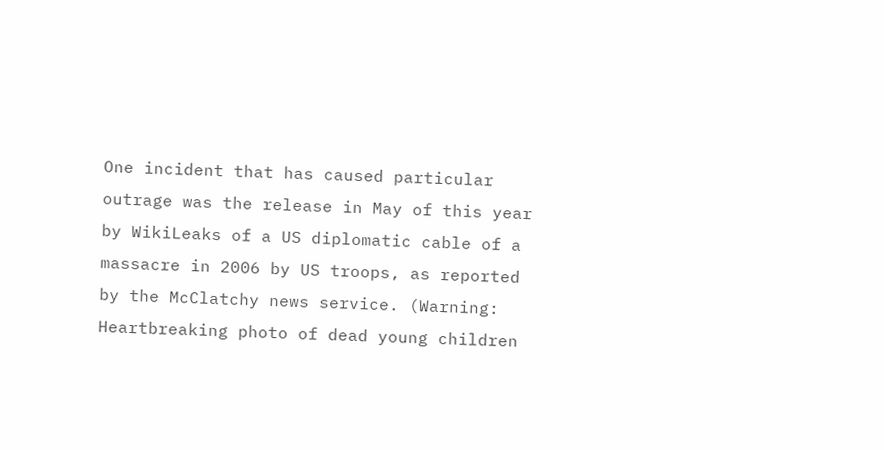One incident that has caused particular outrage was the release in May of this year by WikiLeaks of a US diplomatic cable of a massacre in 2006 by US troops, as reported by the McClatchy news service. (Warning: Heartbreaking photo of dead young children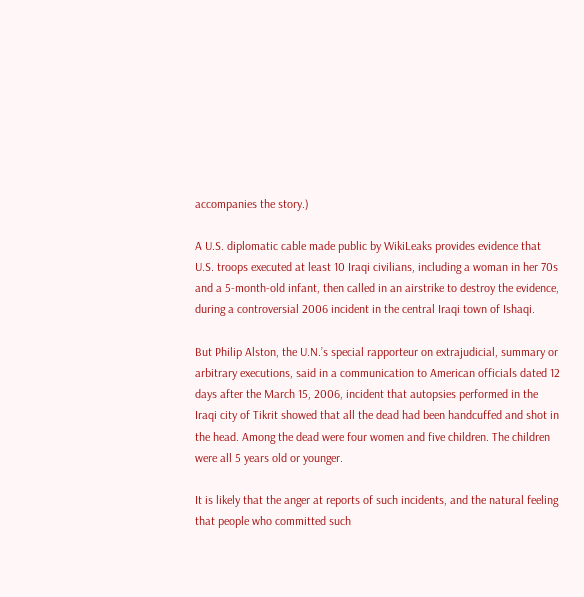accompanies the story.)

A U.S. diplomatic cable made public by WikiLeaks provides evidence that U.S. troops executed at least 10 Iraqi civilians, including a woman in her 70s and a 5-month-old infant, then called in an airstrike to destroy the evidence, during a controversial 2006 incident in the central Iraqi town of Ishaqi.

But Philip Alston, the U.N.’s special rapporteur on extrajudicial, summary or arbitrary executions, said in a communication to American officials dated 12 days after the March 15, 2006, incident that autopsies performed in the Iraqi city of Tikrit showed that all the dead had been handcuffed and shot in the head. Among the dead were four women and five children. The children were all 5 years old or younger.

It is likely that the anger at reports of such incidents, and the natural feeling that people who committed such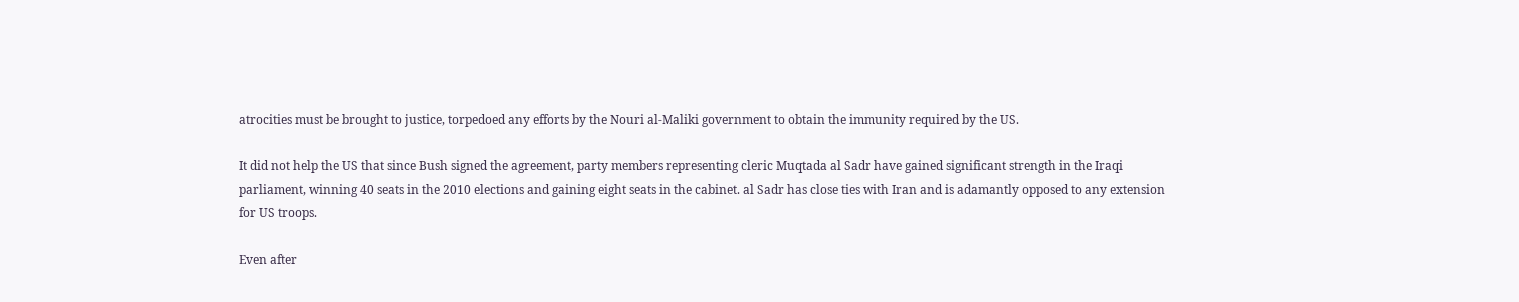atrocities must be brought to justice, torpedoed any efforts by the Nouri al-Maliki government to obtain the immunity required by the US.

It did not help the US that since Bush signed the agreement, party members representing cleric Muqtada al Sadr have gained significant strength in the Iraqi parliament, winning 40 seats in the 2010 elections and gaining eight seats in the cabinet. al Sadr has close ties with Iran and is adamantly opposed to any extension for US troops.

Even after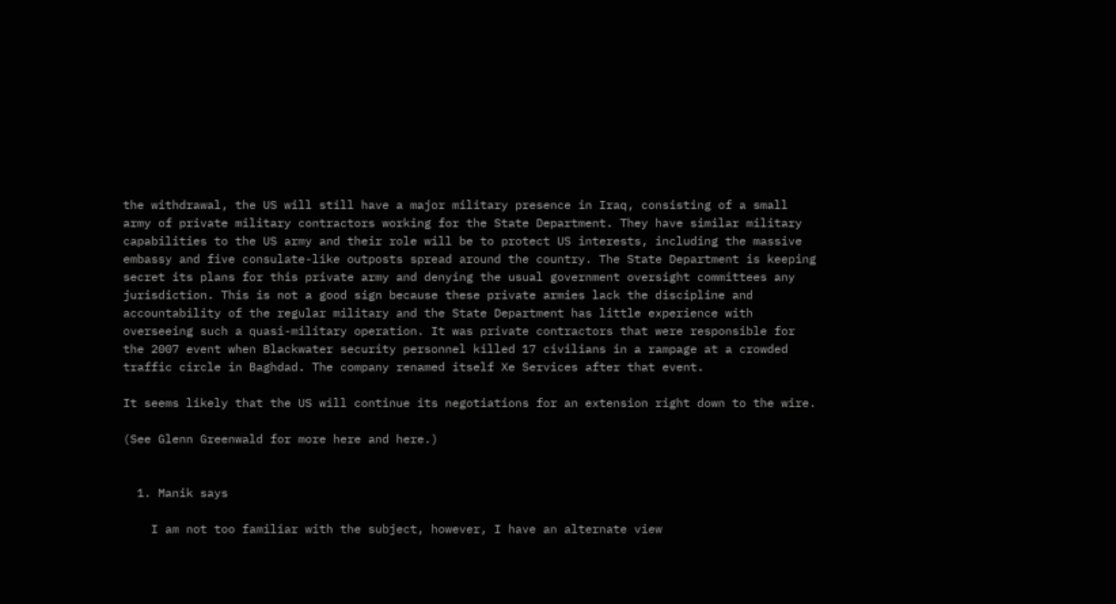the withdrawal, the US will still have a major military presence in Iraq, consisting of a small army of private military contractors working for the State Department. They have similar military capabilities to the US army and their role will be to protect US interests, including the massive embassy and five consulate-like outposts spread around the country. The State Department is keeping secret its plans for this private army and denying the usual government oversight committees any jurisdiction. This is not a good sign because these private armies lack the discipline and accountability of the regular military and the State Department has little experience with overseeing such a quasi-military operation. It was private contractors that were responsible for the 2007 event when Blackwater security personnel killed 17 civilians in a rampage at a crowded traffic circle in Baghdad. The company renamed itself Xe Services after that event.

It seems likely that the US will continue its negotiations for an extension right down to the wire.

(See Glenn Greenwald for more here and here.)


  1. Manik says

    I am not too familiar with the subject, however, I have an alternate view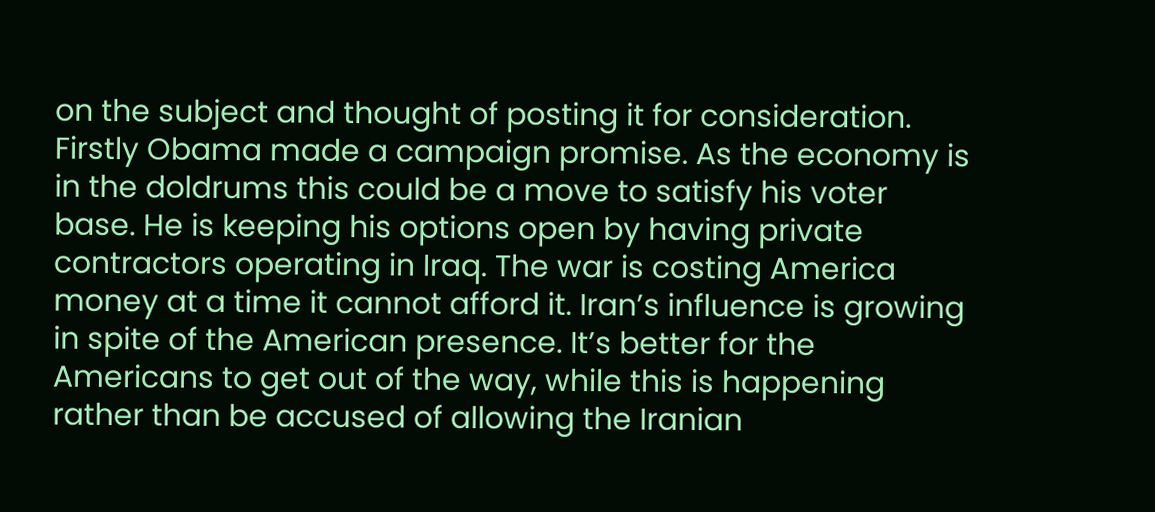on the subject and thought of posting it for consideration. Firstly Obama made a campaign promise. As the economy is in the doldrums this could be a move to satisfy his voter base. He is keeping his options open by having private contractors operating in Iraq. The war is costing America money at a time it cannot afford it. Iran’s influence is growing in spite of the American presence. It’s better for the Americans to get out of the way, while this is happening rather than be accused of allowing the Iranian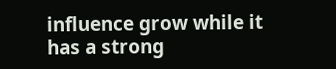influence grow while it has a strong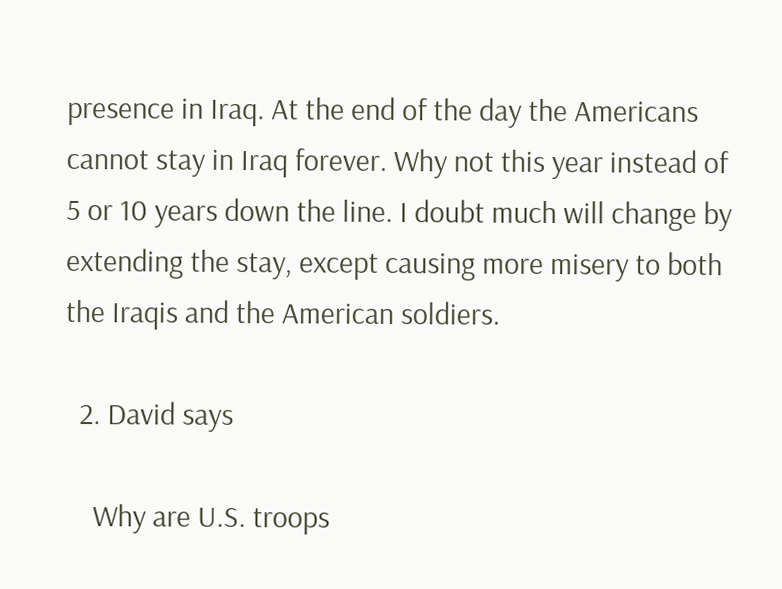presence in Iraq. At the end of the day the Americans cannot stay in Iraq forever. Why not this year instead of 5 or 10 years down the line. I doubt much will change by extending the stay, except causing more misery to both the Iraqis and the American soldiers.

  2. David says

    Why are U.S. troops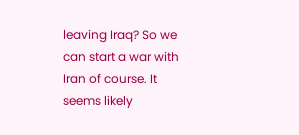leaving Iraq? So we can start a war with Iran of course. It seems likely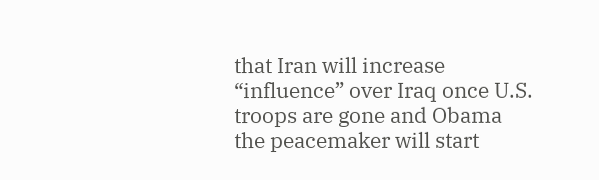that Iran will increase “influence” over Iraq once U.S. troops are gone and Obama the peacemaker will start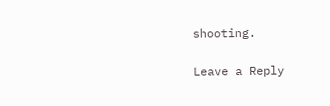shooting.

Leave a Reply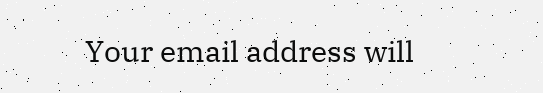Your email address will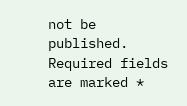not be published. Required fields are marked *